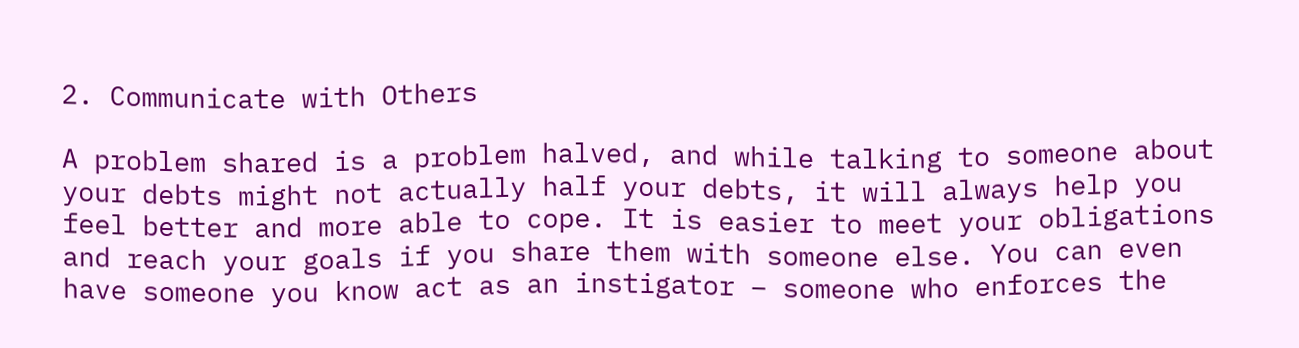2. Communicate with Others

A problem shared is a problem halved, and while talking to someone about your debts might not actually half your debts, it will always help you feel better and more able to cope. It is easier to meet your obligations and reach your goals if you share them with someone else. You can even have someone you know act as an instigator – someone who enforces the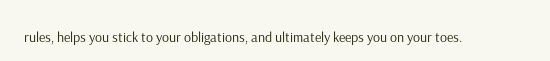rules, helps you stick to your obligations, and ultimately keeps you on your toes.